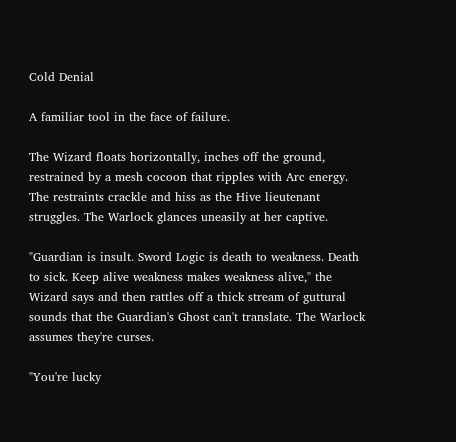Cold Denial

A familiar tool in the face of failure.

The Wizard floats horizontally, inches off the ground, restrained by a mesh cocoon that ripples with Arc energy. The restraints crackle and hiss as the Hive lieutenant struggles. The Warlock glances uneasily at her captive.

"Guardian is insult. Sword Logic is death to weakness. Death to sick. Keep alive weakness makes weakness alive," the Wizard says and then rattles off a thick stream of guttural sounds that the Guardian's Ghost can't translate. The Warlock assumes they're curses.

"You're lucky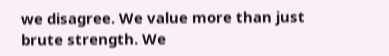we disagree. We value more than just brute strength. We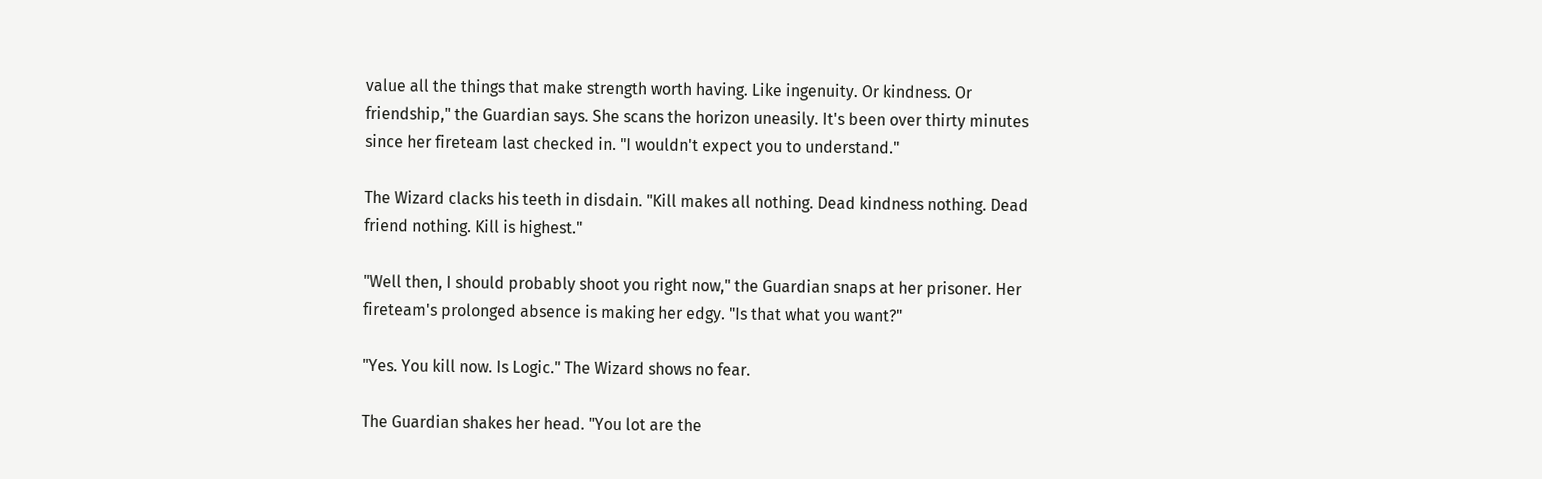value all the things that make strength worth having. Like ingenuity. Or kindness. Or friendship," the Guardian says. She scans the horizon uneasily. It's been over thirty minutes since her fireteam last checked in. "I wouldn't expect you to understand."

The Wizard clacks his teeth in disdain. "Kill makes all nothing. Dead kindness nothing. Dead friend nothing. Kill is highest."

"Well then, I should probably shoot you right now," the Guardian snaps at her prisoner. Her fireteam's prolonged absence is making her edgy. "Is that what you want?"

"Yes. You kill now. Is Logic." The Wizard shows no fear.

The Guardian shakes her head. "You lot are the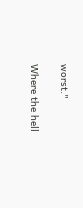worst."

Where the hell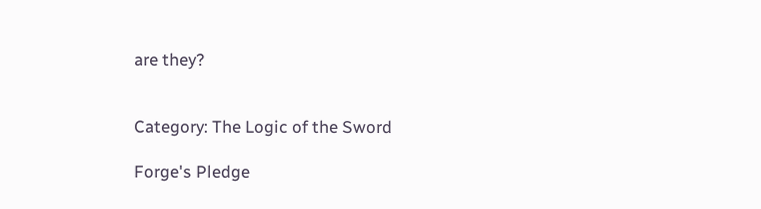are they?


Category: The Logic of the Sword

Forge's Pledge